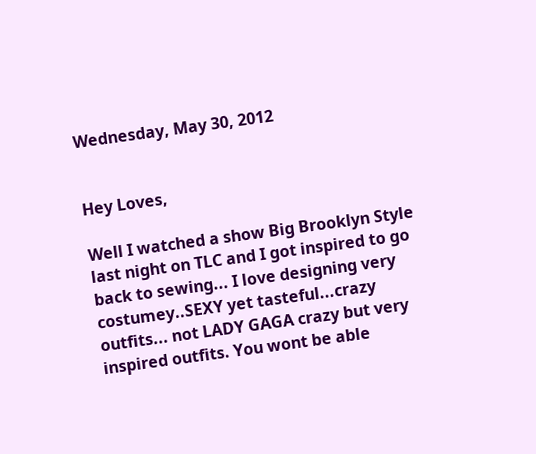Wednesday, May 30, 2012


Hey Loves,

Well I watched a show Big Brooklyn Style last night on TLC and I got inspired to go back to sewing... I love designing very costumey..SEXY yet tasteful...crazy outfits... not LADY GAGA crazy but very inspired outfits. You wont be able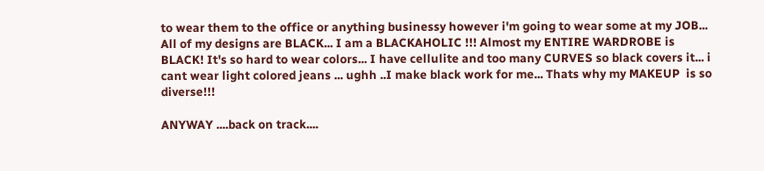to wear them to the office or anything businessy however i'm going to wear some at my JOB... All of my designs are BLACK... I am a BLACKAHOLIC !!! Almost my ENTIRE WARDROBE is BLACK! It's so hard to wear colors... I have cellulite and too many CURVES so black covers it... i cant wear light colored jeans ... ughh ..I make black work for me... Thats why my MAKEUP  is so diverse!!!

ANYWAY ....back on track....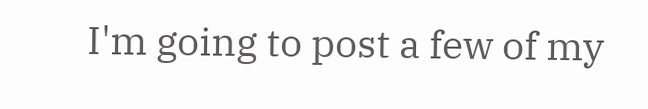I'm going to post a few of my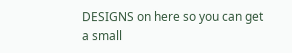DESIGNS on here so you can get a small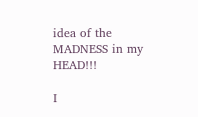idea of the MADNESS in my HEAD!!!

I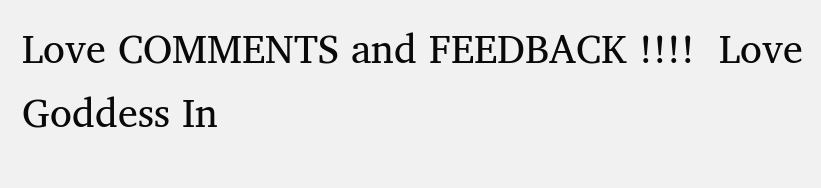Love COMMENTS and FEEDBACK !!!!  Love Goddess In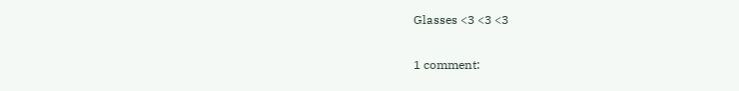Glasses <3 <3 <3

1 comment: